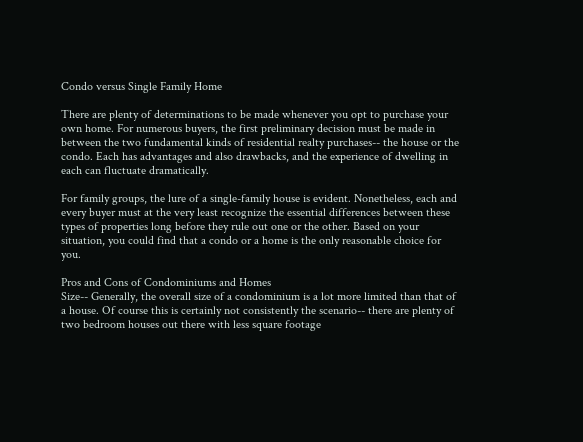Condo versus Single Family Home

There are plenty of determinations to be made whenever you opt to purchase your own home. For numerous buyers, the first preliminary decision must be made in between the two fundamental kinds of residential realty purchases-- the house or the condo. Each has advantages and also drawbacks, and the experience of dwelling in each can fluctuate dramatically.

For family groups, the lure of a single-family house is evident. Nonetheless, each and every buyer must at the very least recognize the essential differences between these types of properties long before they rule out one or the other. Based on your situation, you could find that a condo or a home is the only reasonable choice for you.

Pros and Cons of Condominiums and Homes
Size-- Generally, the overall size of a condominium is a lot more limited than that of a house. Of course this is certainly not consistently the scenario-- there are plenty of two bedroom houses out there with less square footage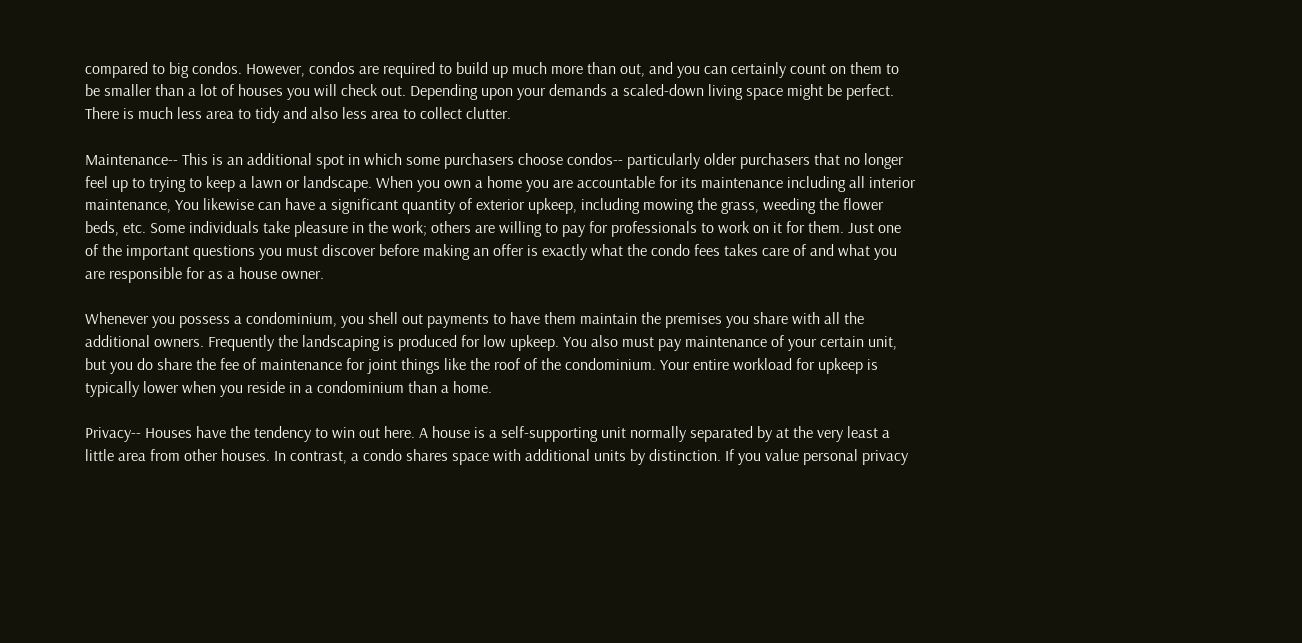compared to big condos. However, condos are required to build up much more than out, and you can certainly count on them to be smaller than a lot of houses you will check out. Depending upon your demands a scaled-down living space might be perfect. There is much less area to tidy and also less area to collect clutter.

Maintenance-- This is an additional spot in which some purchasers choose condos-- particularly older purchasers that no longer feel up to trying to keep a lawn or landscape. When you own a home you are accountable for its maintenance including all interior maintenance, You likewise can have a significant quantity of exterior upkeep, including mowing the grass, weeding the flower beds, etc. Some individuals take pleasure in the work; others are willing to pay for professionals to work on it for them. Just one of the important questions you must discover before making an offer is exactly what the condo fees takes care of and what you are responsible for as a house owner.

Whenever you possess a condominium, you shell out payments to have them maintain the premises you share with all the additional owners. Frequently the landscaping is produced for low upkeep. You also must pay maintenance of your certain unit, but you do share the fee of maintenance for joint things like the roof of the condominium. Your entire workload for upkeep is typically lower when you reside in a condominium than a home.

Privacy-- Houses have the tendency to win out here. A house is a self-supporting unit normally separated by at the very least a little area from other houses. In contrast, a condo shares space with additional units by distinction. If you value personal privacy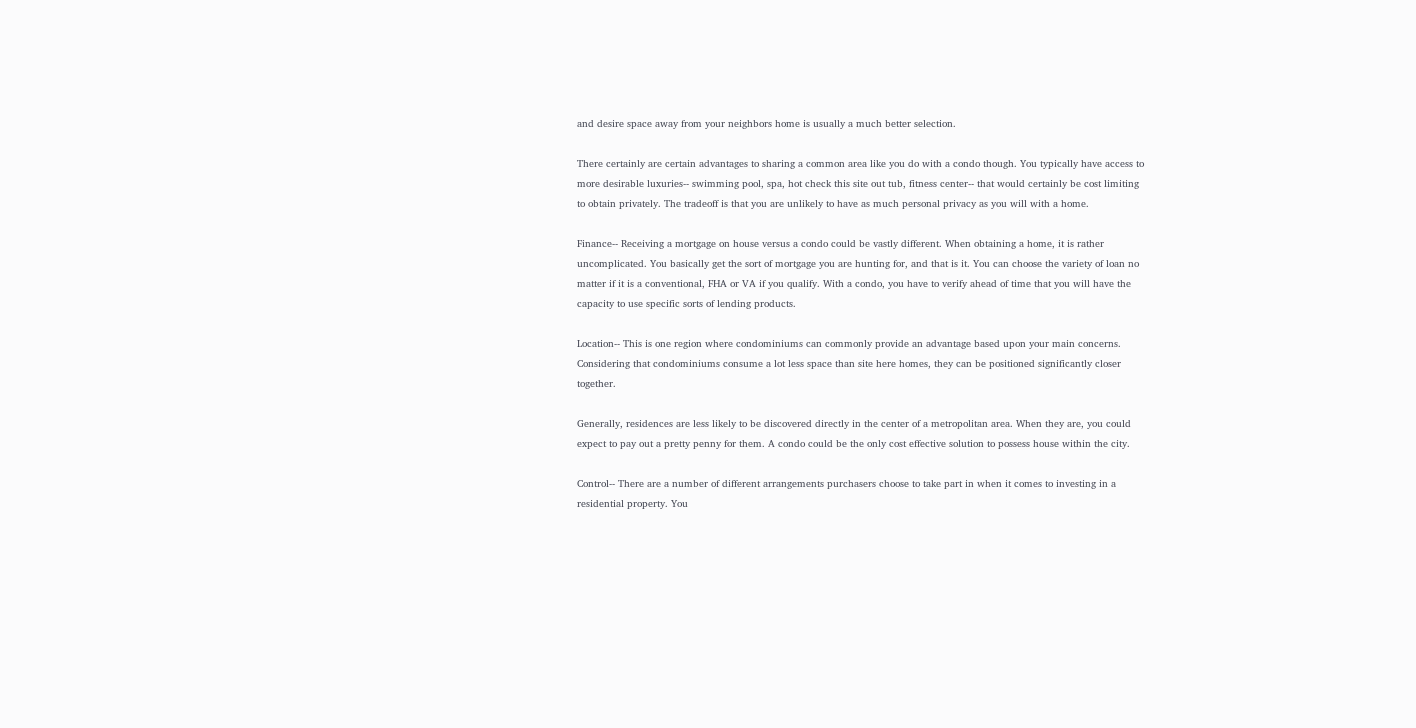and desire space away from your neighbors home is usually a much better selection.

There certainly are certain advantages to sharing a common area like you do with a condo though. You typically have access to more desirable luxuries-- swimming pool, spa, hot check this site out tub, fitness center-- that would certainly be cost limiting to obtain privately. The tradeoff is that you are unlikely to have as much personal privacy as you will with a home.

Finance-- Receiving a mortgage on house versus a condo could be vastly different. When obtaining a home, it is rather uncomplicated. You basically get the sort of mortgage you are hunting for, and that is it. You can choose the variety of loan no matter if it is a conventional, FHA or VA if you qualify. With a condo, you have to verify ahead of time that you will have the capacity to use specific sorts of lending products.

Location-- This is one region where condominiums can commonly provide an advantage based upon your main concerns. Considering that condominiums consume a lot less space than site here homes, they can be positioned significantly closer together.

Generally, residences are less likely to be discovered directly in the center of a metropolitan area. When they are, you could expect to pay out a pretty penny for them. A condo could be the only cost effective solution to possess house within the city.

Control-- There are a number of different arrangements purchasers choose to take part in when it comes to investing in a residential property. You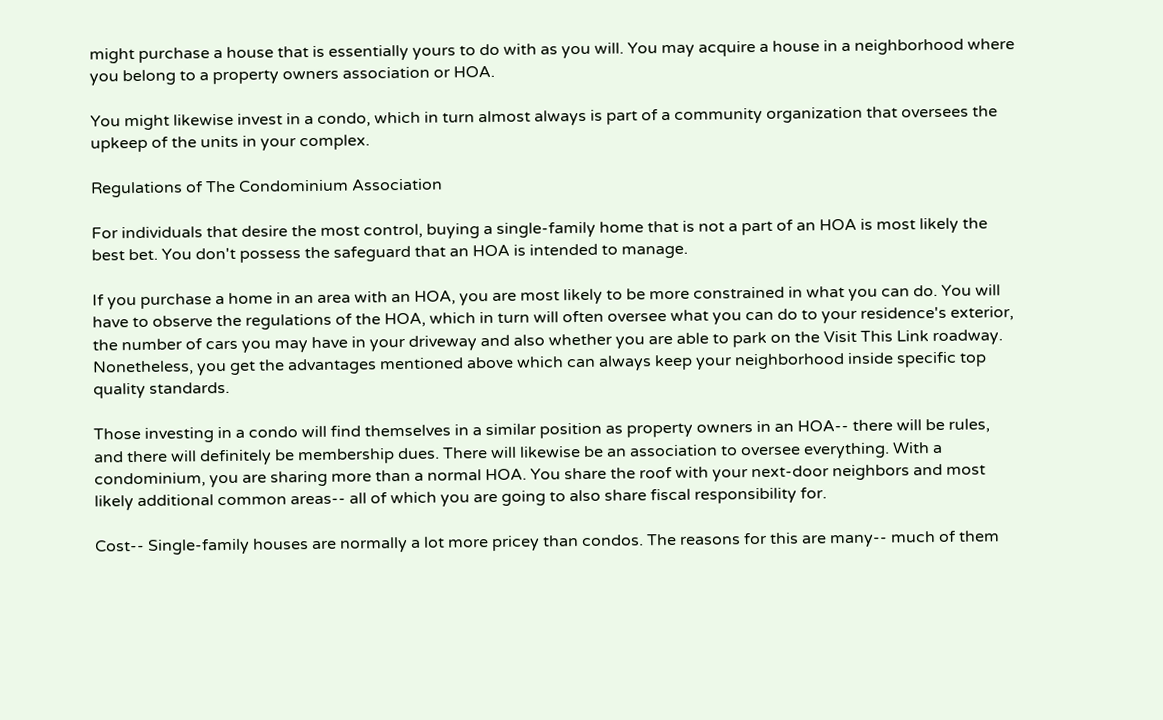might purchase a house that is essentially yours to do with as you will. You may acquire a house in a neighborhood where you belong to a property owners association or HOA.

You might likewise invest in a condo, which in turn almost always is part of a community organization that oversees the upkeep of the units in your complex.

Regulations of The Condominium Association

For individuals that desire the most control, buying a single-family home that is not a part of an HOA is most likely the best bet. You don't possess the safeguard that an HOA is intended to manage.

If you purchase a home in an area with an HOA, you are most likely to be more constrained in what you can do. You will have to observe the regulations of the HOA, which in turn will often oversee what you can do to your residence's exterior, the number of cars you may have in your driveway and also whether you are able to park on the Visit This Link roadway. Nonetheless, you get the advantages mentioned above which can always keep your neighborhood inside specific top quality standards.

Those investing in a condo will find themselves in a similar position as property owners in an HOA-- there will be rules, and there will definitely be membership dues. There will likewise be an association to oversee everything. With a condominium, you are sharing more than a normal HOA. You share the roof with your next-door neighbors and most likely additional common areas-- all of which you are going to also share fiscal responsibility for.

Cost-- Single-family houses are normally a lot more pricey than condos. The reasons for this are many-- much of them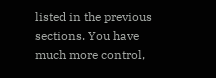listed in the previous sections. You have much more control,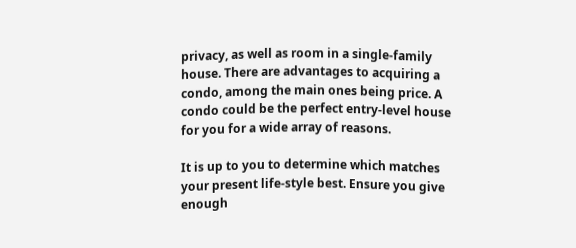privacy, as well as room in a single-family house. There are advantages to acquiring a condo, among the main ones being price. A condo could be the perfect entry-level house for you for a wide array of reasons.

It is up to you to determine which matches your present life-style best. Ensure you give enough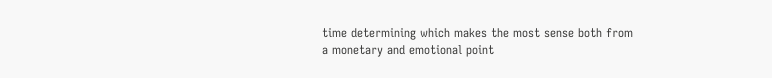time determining which makes the most sense both from a monetary and emotional point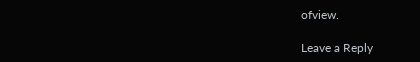ofview.

Leave a Reply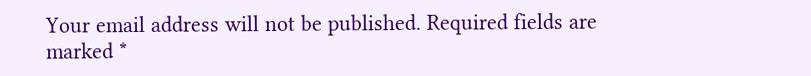Your email address will not be published. Required fields are marked *